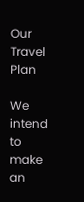Our Travel Plan

We intend to make an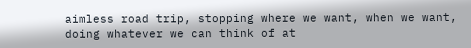aimless road trip, stopping where we want, when we want, doing whatever we can think of at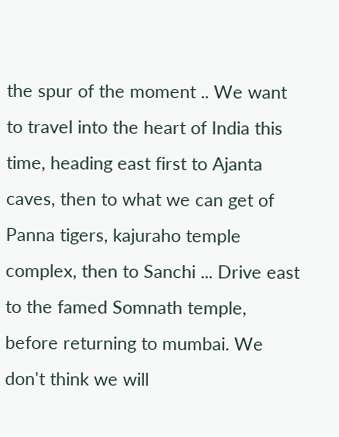the spur of the moment .. We want to travel into the heart of India this time, heading east first to Ajanta caves, then to what we can get of Panna tigers, kajuraho temple complex, then to Sanchi ... Drive east to the famed Somnath temple, before returning to mumbai. We don't think we will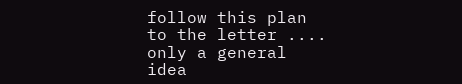follow this plan to the letter .... only a general idea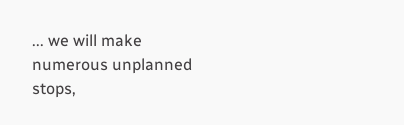... we will make numerous unplanned stops,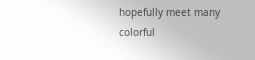hopefully meet many colorful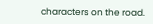characters on the road.